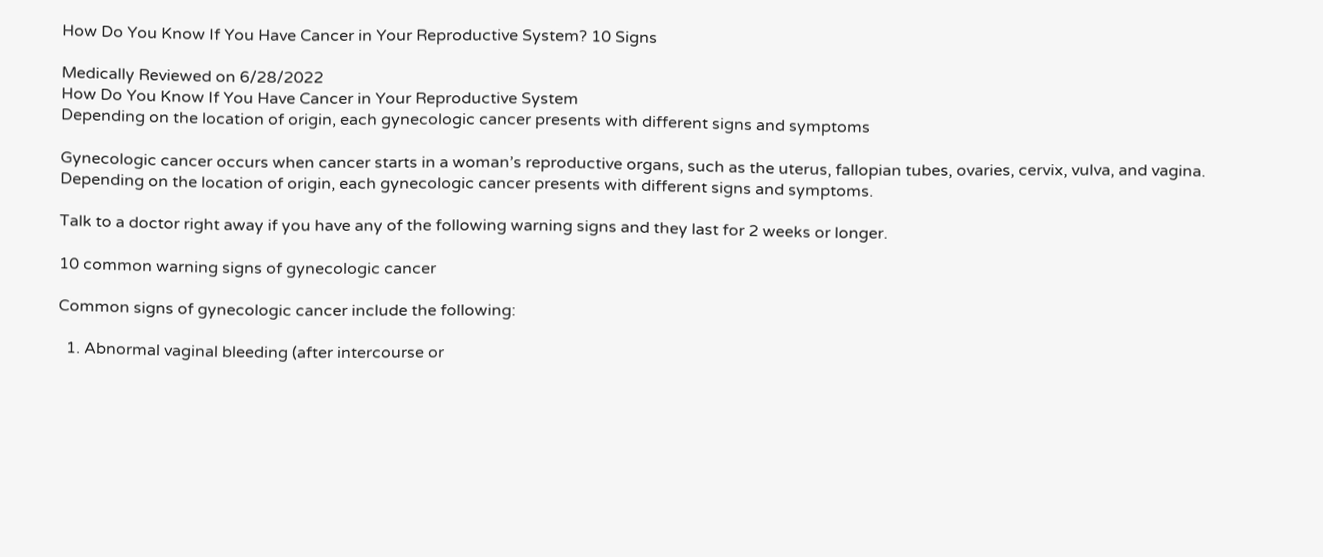How Do You Know If You Have Cancer in Your Reproductive System? 10 Signs

Medically Reviewed on 6/28/2022
How Do You Know If You Have Cancer in Your Reproductive System
Depending on the location of origin, each gynecologic cancer presents with different signs and symptoms

Gynecologic cancer occurs when cancer starts in a woman’s reproductive organs, such as the uterus, fallopian tubes, ovaries, cervix, vulva, and vagina. Depending on the location of origin, each gynecologic cancer presents with different signs and symptoms.

Talk to a doctor right away if you have any of the following warning signs and they last for 2 weeks or longer.

10 common warning signs of gynecologic cancer

Common signs of gynecologic cancer include the following:

  1. Abnormal vaginal bleeding (after intercourse or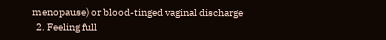menopause) or blood-tinged vaginal discharge
  2. Feeling full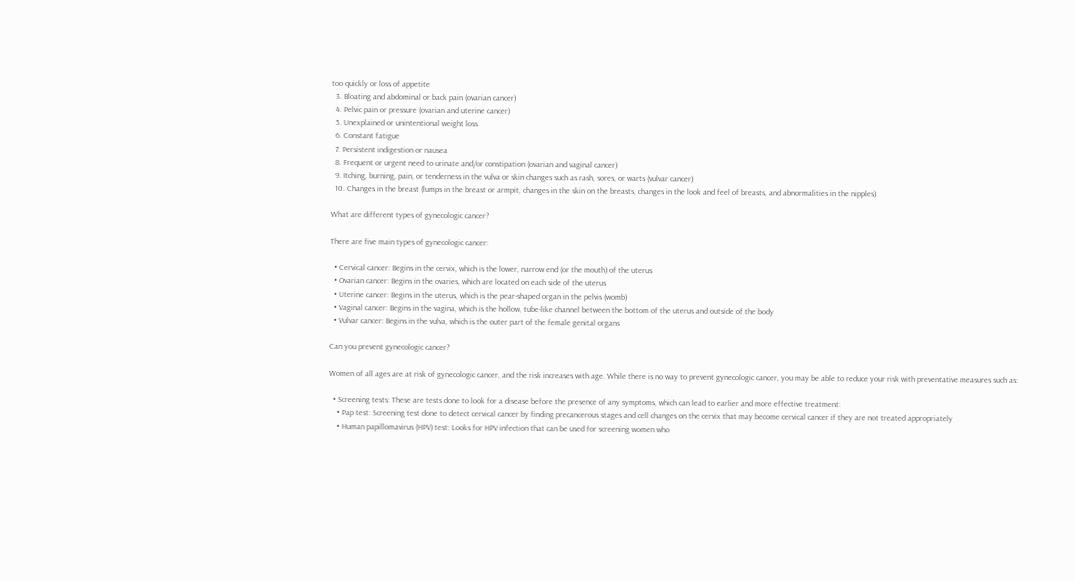too quickly or loss of appetite
  3. Bloating and abdominal or back pain (ovarian cancer)
  4. Pelvic pain or pressure (ovarian and uterine cancer)
  5. Unexplained or unintentional weight loss
  6. Constant fatigue
  7. Persistent indigestion or nausea
  8. Frequent or urgent need to urinate and/or constipation (ovarian and vaginal cancer)
  9. Itching, burning, pain, or tenderness in the vulva or skin changes such as rash, sores, or warts (vulvar cancer)
  10. Changes in the breast (lumps in the breast or armpit, changes in the skin on the breasts, changes in the look and feel of breasts, and abnormalities in the nipples)

What are different types of gynecologic cancer?

There are five main types of gynecologic cancer:

  • Cervical cancer: Begins in the cervix, which is the lower, narrow end (or the mouth) of the uterus
  • Ovarian cancer: Begins in the ovaries, which are located on each side of the uterus
  • Uterine cancer: Begins in the uterus, which is the pear-shaped organ in the pelvis (womb)
  • Vaginal cancer: Begins in the vagina, which is the hollow, tube-like channel between the bottom of the uterus and outside of the body
  • Vulvar cancer: Begins in the vulva, which is the outer part of the female genital organs

Can you prevent gynecologic cancer?

Women of all ages are at risk of gynecologic cancer, and the risk increases with age. While there is no way to prevent gynecologic cancer, you may be able to reduce your risk with preventative measures such as:

  • Screening tests: These are tests done to look for a disease before the presence of any symptoms, which can lead to earlier and more effective treatment:
    • Pap test: Screening test done to detect cervical cancer by finding precancerous stages and cell changes on the cervix that may become cervical cancer if they are not treated appropriately
    • Human papillomavirus (HPV) test: Looks for HPV infection that can be used for screening women who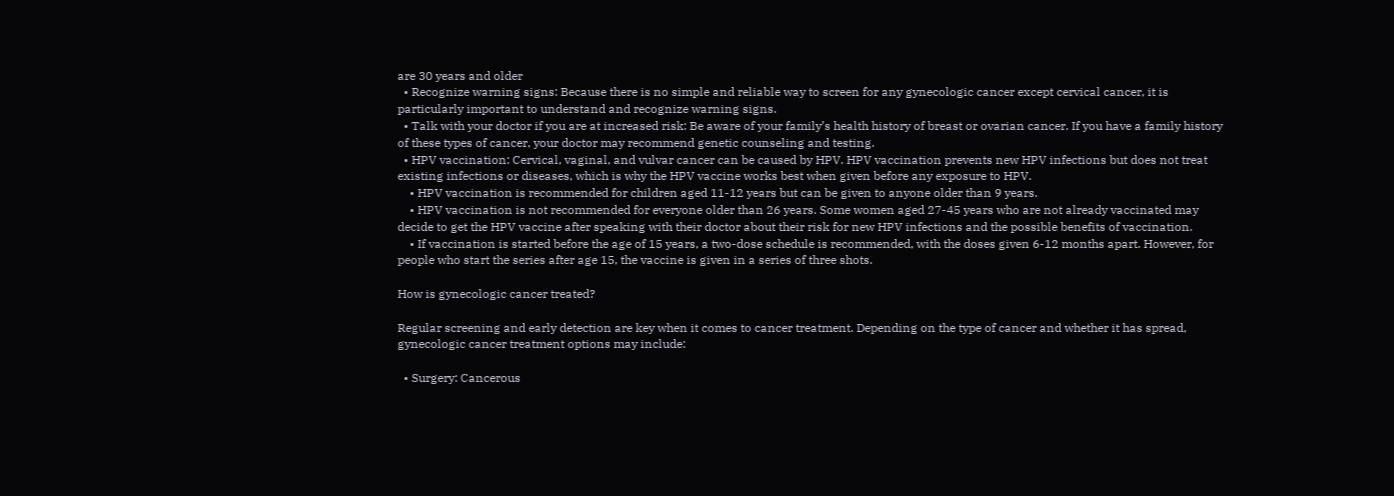are 30 years and older
  • Recognize warning signs: Because there is no simple and reliable way to screen for any gynecologic cancer except cervical cancer, it is particularly important to understand and recognize warning signs.
  • Talk with your doctor if you are at increased risk: Be aware of your family’s health history of breast or ovarian cancer. If you have a family history of these types of cancer, your doctor may recommend genetic counseling and testing.
  • HPV vaccination: Cervical, vaginal, and vulvar cancer can be caused by HPV. HPV vaccination prevents new HPV infections but does not treat existing infections or diseases, which is why the HPV vaccine works best when given before any exposure to HPV.
    • HPV vaccination is recommended for children aged 11-12 years but can be given to anyone older than 9 years.
    • HPV vaccination is not recommended for everyone older than 26 years. Some women aged 27-45 years who are not already vaccinated may decide to get the HPV vaccine after speaking with their doctor about their risk for new HPV infections and the possible benefits of vaccination.
    • If vaccination is started before the age of 15 years, a two-dose schedule is recommended, with the doses given 6-12 months apart. However, for people who start the series after age 15, the vaccine is given in a series of three shots.

How is gynecologic cancer treated?

Regular screening and early detection are key when it comes to cancer treatment. Depending on the type of cancer and whether it has spread, gynecologic cancer treatment options may include:

  • Surgery: Cancerous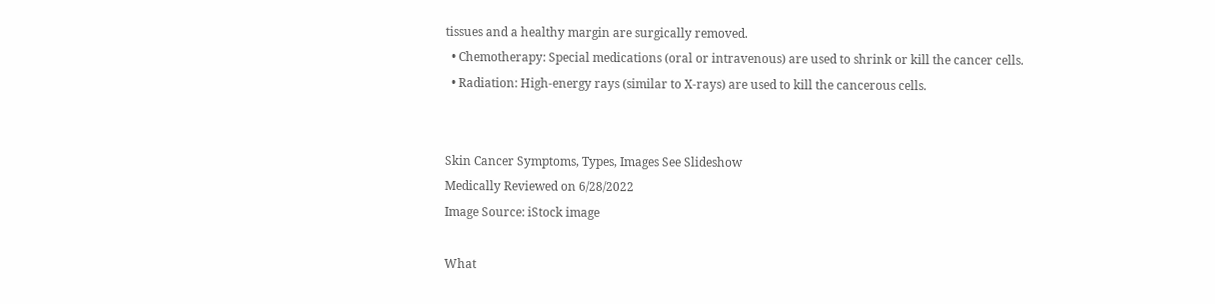tissues and a healthy margin are surgically removed.
  • Chemotherapy: Special medications (oral or intravenous) are used to shrink or kill the cancer cells.
  • Radiation: High-energy rays (similar to X-rays) are used to kill the cancerous cells.


Skin Cancer Symptoms, Types, Images See Slideshow
Medically Reviewed on 6/28/2022
Image Source: iStock image

What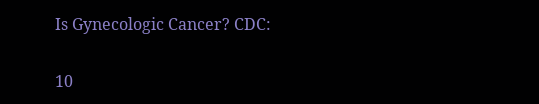Is Gynecologic Cancer? CDC:

10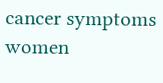cancer symptoms women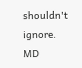shouldn't ignore. MD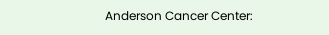Anderson Cancer Center: